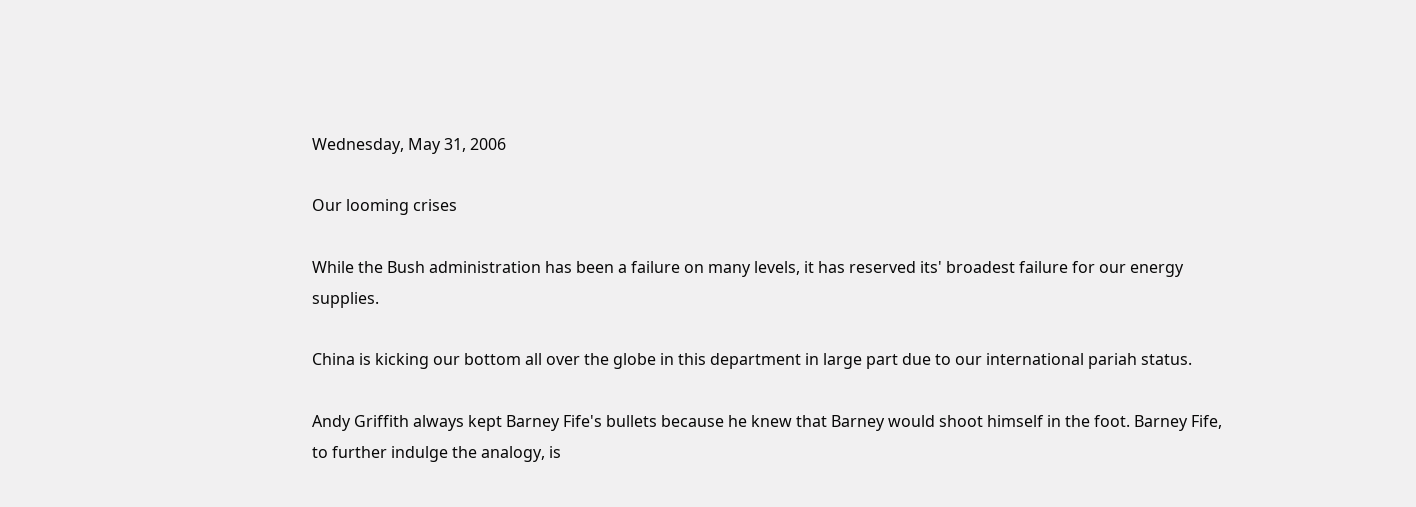Wednesday, May 31, 2006

Our looming crises

While the Bush administration has been a failure on many levels, it has reserved its' broadest failure for our energy supplies.

China is kicking our bottom all over the globe in this department in large part due to our international pariah status.

Andy Griffith always kept Barney Fife's bullets because he knew that Barney would shoot himself in the foot. Barney Fife, to further indulge the analogy, is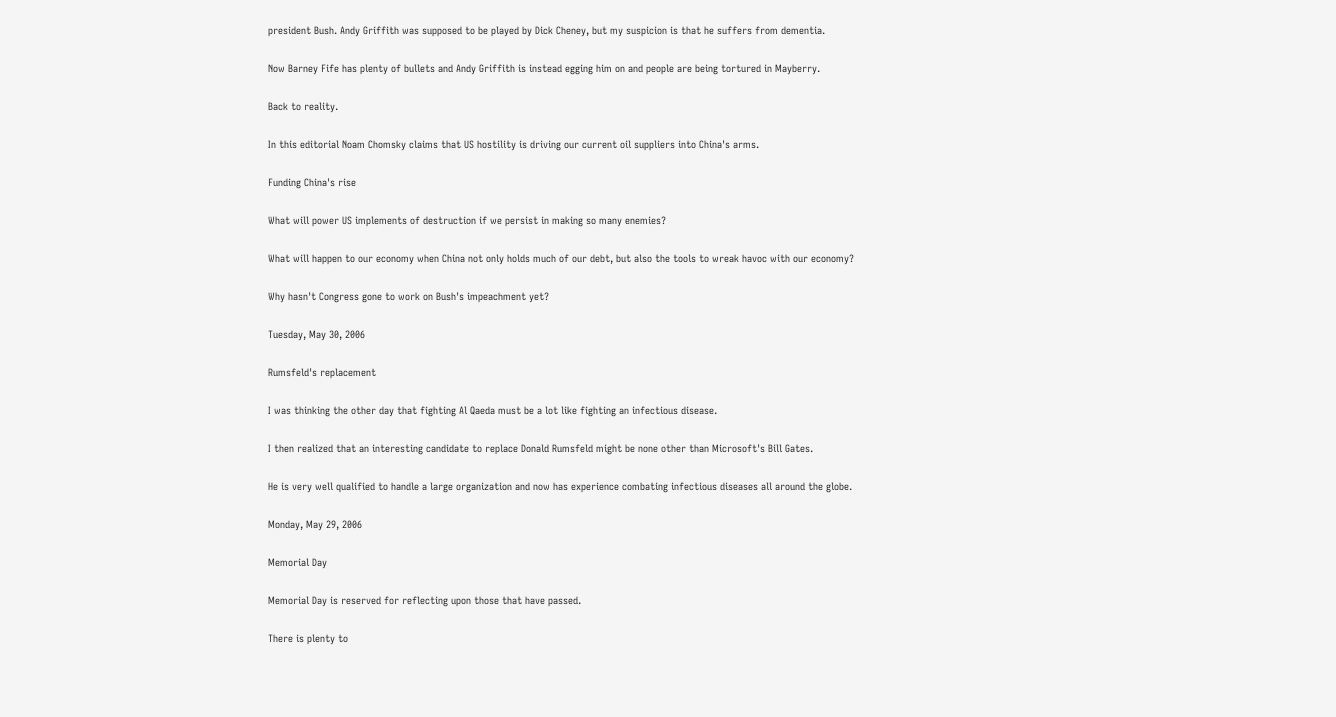president Bush. Andy Griffith was supposed to be played by Dick Cheney, but my suspicion is that he suffers from dementia.

Now Barney Fife has plenty of bullets and Andy Griffith is instead egging him on and people are being tortured in Mayberry.

Back to reality.

In this editorial Noam Chomsky claims that US hostility is driving our current oil suppliers into China's arms.

Funding China's rise

What will power US implements of destruction if we persist in making so many enemies?

What will happen to our economy when China not only holds much of our debt, but also the tools to wreak havoc with our economy?

Why hasn't Congress gone to work on Bush's impeachment yet?

Tuesday, May 30, 2006

Rumsfeld's replacement

I was thinking the other day that fighting Al Qaeda must be a lot like fighting an infectious disease.

I then realized that an interesting candidate to replace Donald Rumsfeld might be none other than Microsoft's Bill Gates.

He is very well qualified to handle a large organization and now has experience combating infectious diseases all around the globe.

Monday, May 29, 2006

Memorial Day

Memorial Day is reserved for reflecting upon those that have passed.

There is plenty to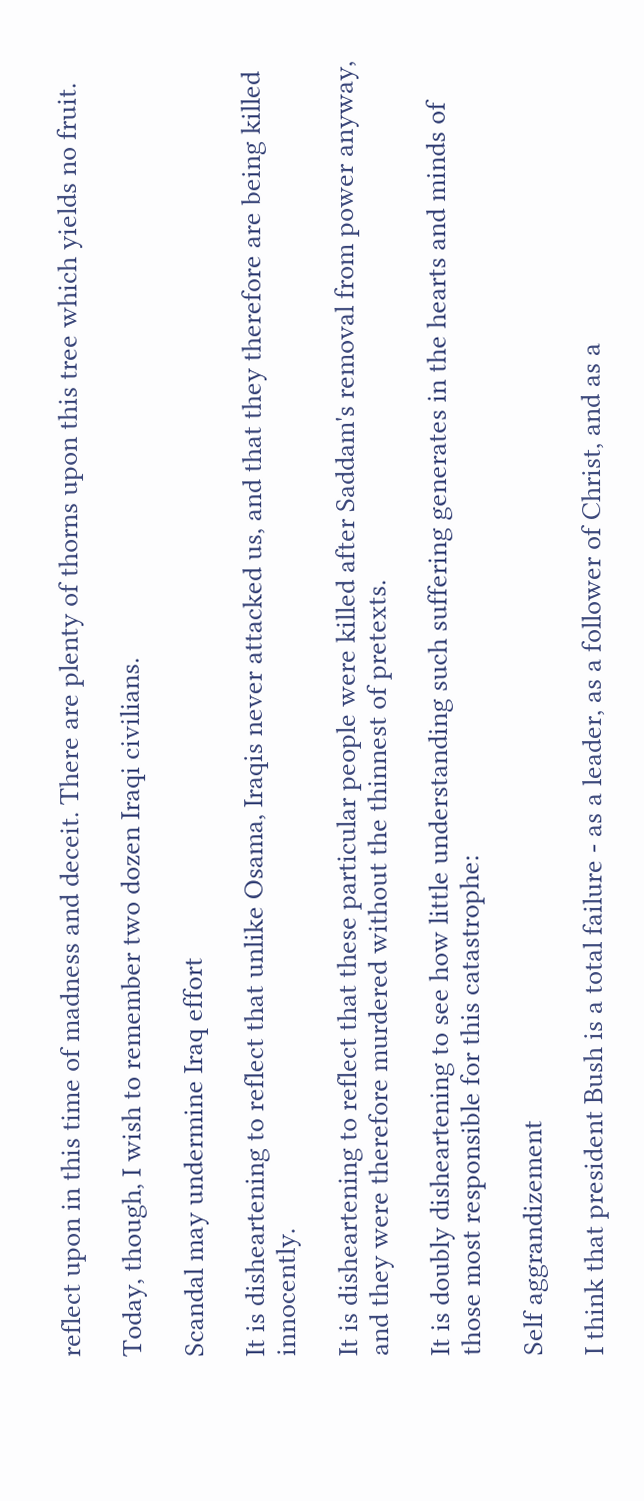reflect upon in this time of madness and deceit. There are plenty of thorns upon this tree which yields no fruit.

Today, though, I wish to remember two dozen Iraqi civilians.

Scandal may undermine Iraq effort

It is disheartening to reflect that unlike Osama, Iraqis never attacked us, and that they therefore are being killed innocently.

It is disheartening to reflect that these particular people were killed after Saddam's removal from power anyway, and they were therefore murdered without the thinnest of pretexts.

It is doubly disheartening to see how little understanding such suffering generates in the hearts and minds of those most responsible for this catastrophe:

Self aggrandizement

I think that president Bush is a total failure - as a leader, as a follower of Christ, and as a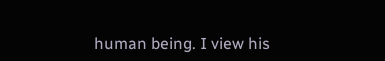human being. I view his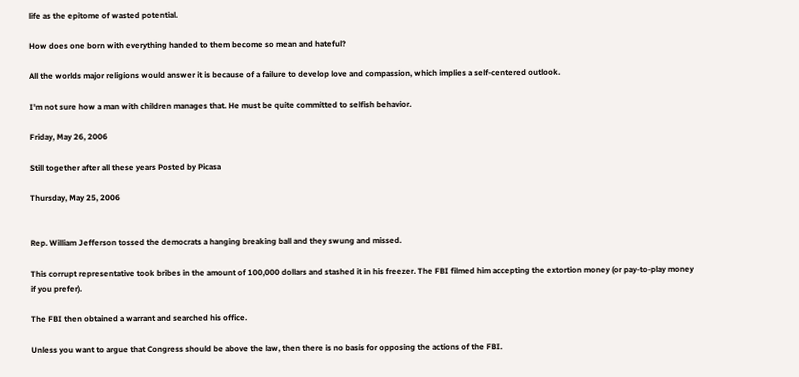life as the epitome of wasted potential.

How does one born with everything handed to them become so mean and hateful?

All the worlds major religions would answer it is because of a failure to develop love and compassion, which implies a self-centered outlook.

I'm not sure how a man with children manages that. He must be quite committed to selfish behavior.

Friday, May 26, 2006

Still together after all these years Posted by Picasa

Thursday, May 25, 2006


Rep. William Jefferson tossed the democrats a hanging breaking ball and they swung and missed.

This corrupt representative took bribes in the amount of 100,000 dollars and stashed it in his freezer. The FBI filmed him accepting the extortion money (or pay-to-play money if you prefer).

The FBI then obtained a warrant and searched his office.

Unless you want to argue that Congress should be above the law, then there is no basis for opposing the actions of the FBI.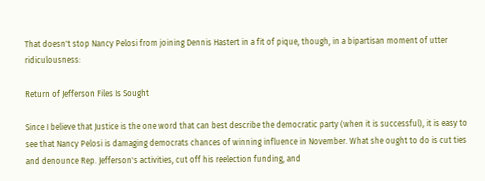That doesn't stop Nancy Pelosi from joining Dennis Hastert in a fit of pique, though, in a bipartisan moment of utter ridiculousness:

Return of Jefferson Files Is Sought

Since I believe that Justice is the one word that can best describe the democratic party (when it is successful), it is easy to see that Nancy Pelosi is damaging democrats chances of winning influence in November. What she ought to do is cut ties and denounce Rep. Jefferson's activities, cut off his reelection funding, and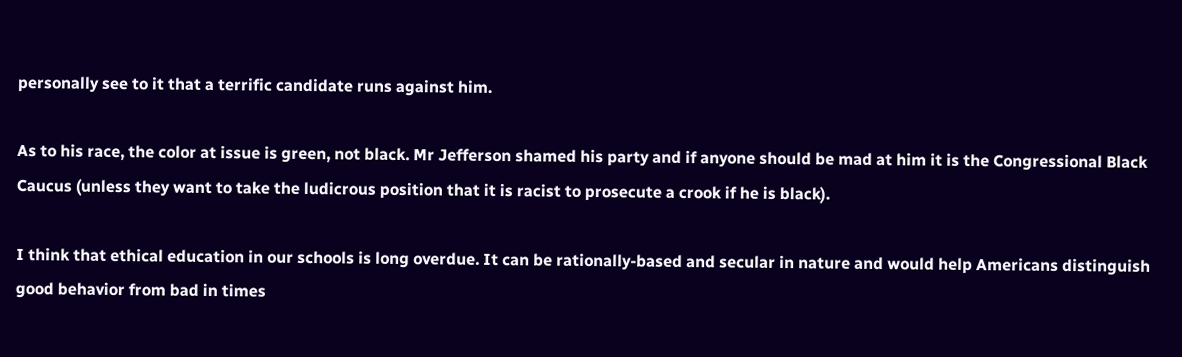personally see to it that a terrific candidate runs against him.

As to his race, the color at issue is green, not black. Mr Jefferson shamed his party and if anyone should be mad at him it is the Congressional Black Caucus (unless they want to take the ludicrous position that it is racist to prosecute a crook if he is black).

I think that ethical education in our schools is long overdue. It can be rationally-based and secular in nature and would help Americans distinguish good behavior from bad in times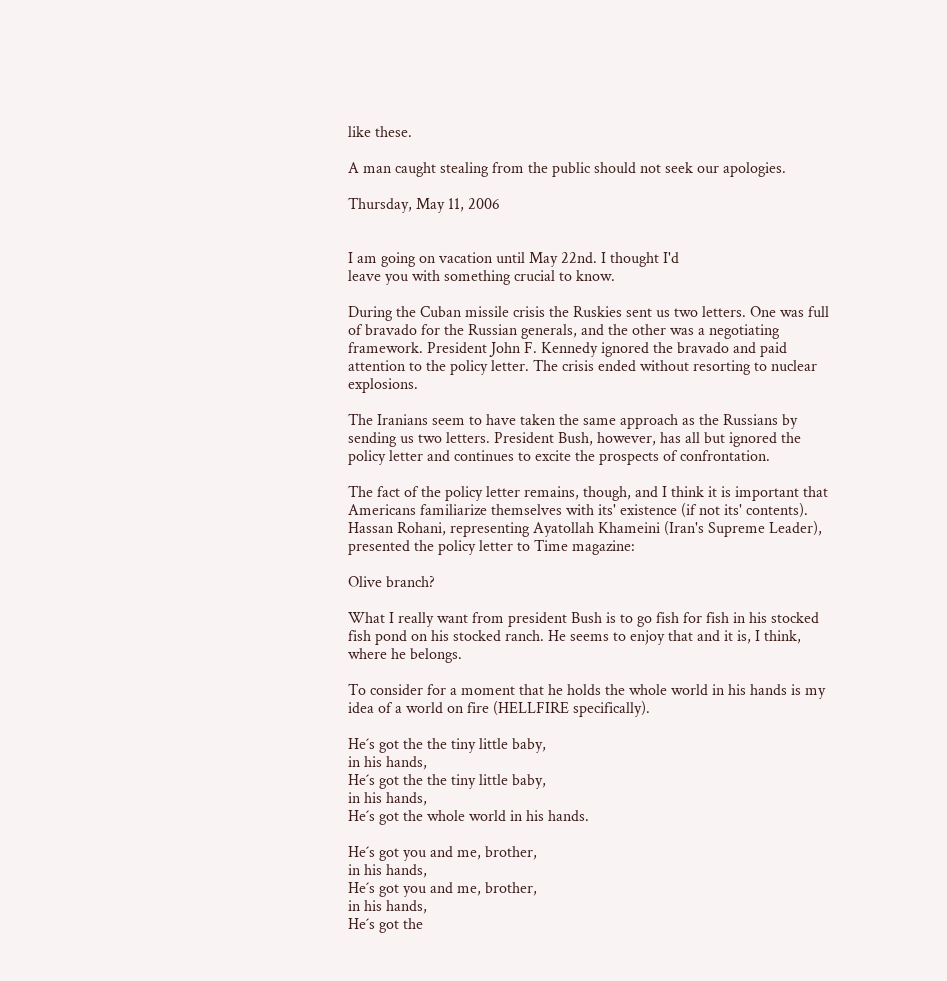like these.

A man caught stealing from the public should not seek our apologies.

Thursday, May 11, 2006


I am going on vacation until May 22nd. I thought I'd
leave you with something crucial to know.

During the Cuban missile crisis the Ruskies sent us two letters. One was full of bravado for the Russian generals, and the other was a negotiating framework. President John F. Kennedy ignored the bravado and paid attention to the policy letter. The crisis ended without resorting to nuclear explosions.

The Iranians seem to have taken the same approach as the Russians by sending us two letters. President Bush, however, has all but ignored the policy letter and continues to excite the prospects of confrontation.

The fact of the policy letter remains, though, and I think it is important that Americans familiarize themselves with its' existence (if not its' contents). Hassan Rohani, representing Ayatollah Khameini (Iran's Supreme Leader), presented the policy letter to Time magazine:

Olive branch?

What I really want from president Bush is to go fish for fish in his stocked fish pond on his stocked ranch. He seems to enjoy that and it is, I think, where he belongs.

To consider for a moment that he holds the whole world in his hands is my idea of a world on fire (HELLFIRE specifically).

He´s got the the tiny little baby,
in his hands,
He´s got the the tiny little baby,
in his hands,
He´s got the whole world in his hands.

He´s got you and me, brother,
in his hands,
He´s got you and me, brother,
in his hands,
He´s got the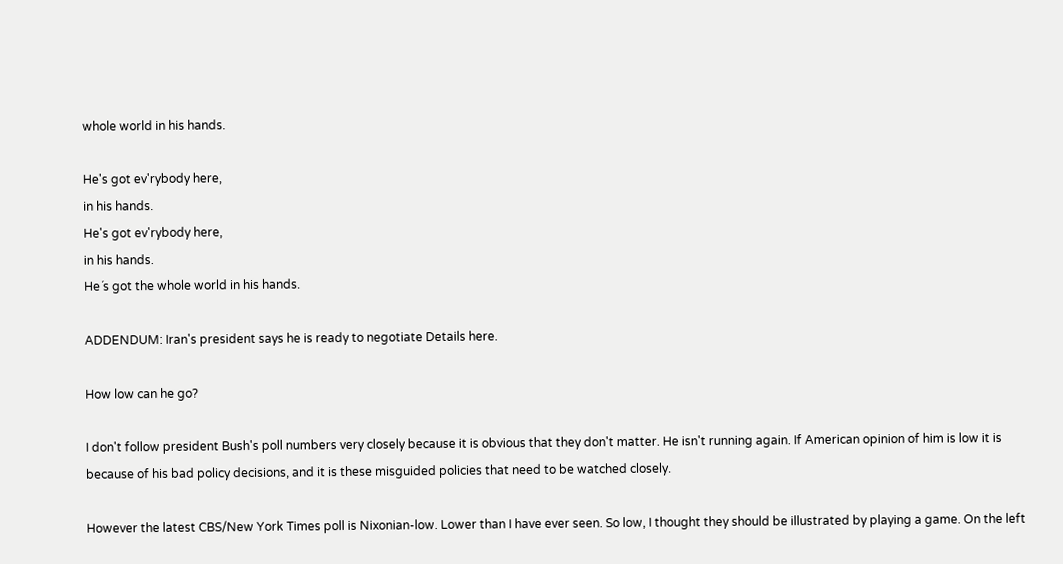whole world in his hands.

He's got ev'rybody here,
in his hands.
He's got ev'rybody here,
in his hands.
He´s got the whole world in his hands.

ADDENDUM: Iran's president says he is ready to negotiate Details here.

How low can he go?

I don't follow president Bush's poll numbers very closely because it is obvious that they don't matter. He isn't running again. If American opinion of him is low it is because of his bad policy decisions, and it is these misguided policies that need to be watched closely.

However the latest CBS/New York Times poll is Nixonian-low. Lower than I have ever seen. So low, I thought they should be illustrated by playing a game. On the left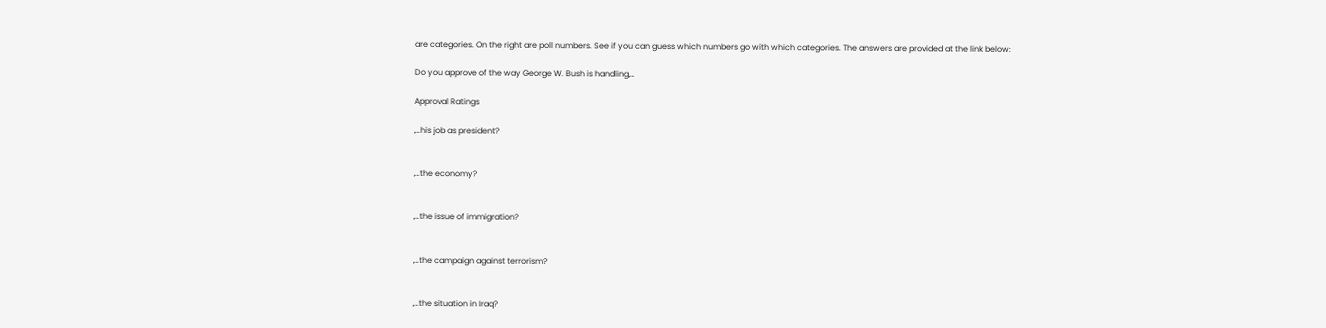are categories. On the right are poll numbers. See if you can guess which numbers go with which categories. The answers are provided at the link below:

Do you approve of the way George W. Bush is handling‚…

Approval Ratings

‚…his job as president?


‚…the economy?


‚…the issue of immigration?


‚…the campaign against terrorism?


‚…the situation in Iraq?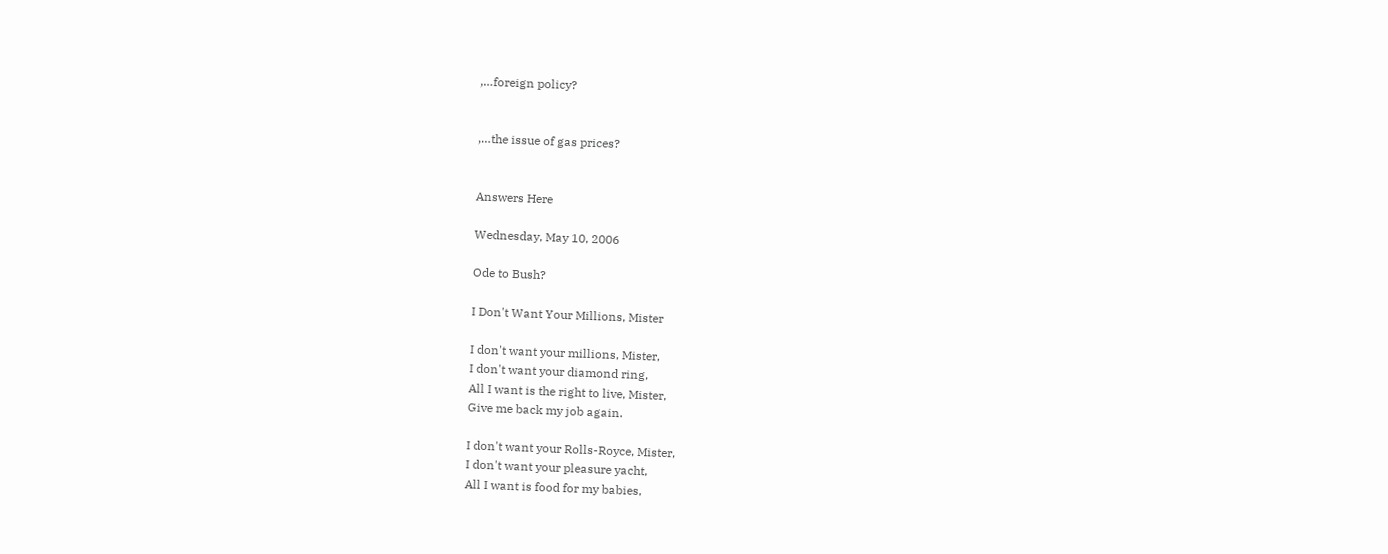‚…foreign policy?


‚…the issue of gas prices?


Answers Here

Wednesday, May 10, 2006

Ode to Bush?

I Don't Want Your Millions, Mister

I don't want your millions, Mister,
I don't want your diamond ring,
All I want is the right to live, Mister,
Give me back my job again.

I don't want your Rolls-Royce, Mister,
I don't want your pleasure yacht,
All I want is food for my babies,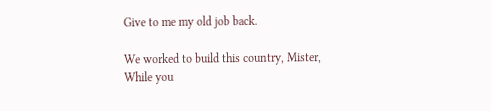Give to me my old job back.

We worked to build this country, Mister,
While you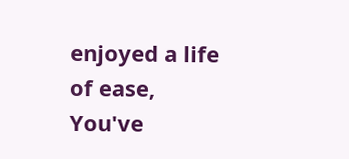enjoyed a life of ease,
You've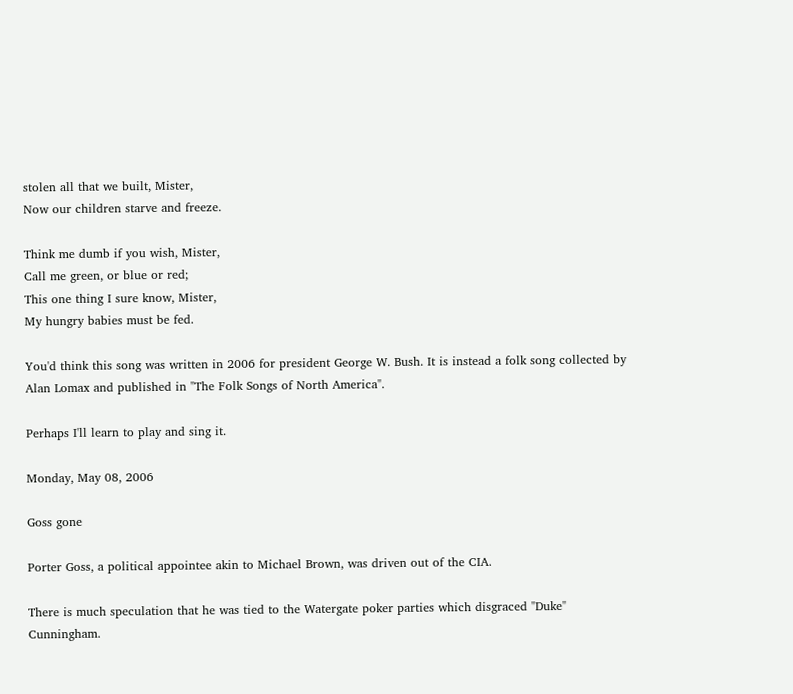stolen all that we built, Mister,
Now our children starve and freeze.

Think me dumb if you wish, Mister,
Call me green, or blue or red;
This one thing I sure know, Mister,
My hungry babies must be fed.

You'd think this song was written in 2006 for president George W. Bush. It is instead a folk song collected by Alan Lomax and published in "The Folk Songs of North America".

Perhaps I'll learn to play and sing it.

Monday, May 08, 2006

Goss gone

Porter Goss, a political appointee akin to Michael Brown, was driven out of the CIA.

There is much speculation that he was tied to the Watergate poker parties which disgraced "Duke" Cunningham.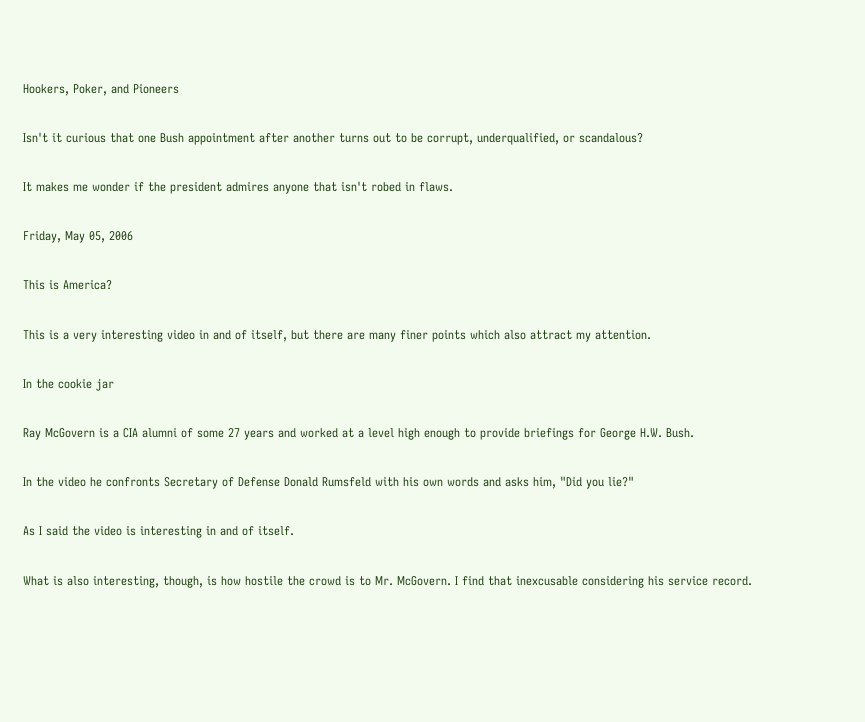Hookers, Poker, and Pioneers

Isn't it curious that one Bush appointment after another turns out to be corrupt, underqualified, or scandalous?

It makes me wonder if the president admires anyone that isn't robed in flaws.

Friday, May 05, 2006

This is America?

This is a very interesting video in and of itself, but there are many finer points which also attract my attention.

In the cookie jar

Ray McGovern is a CIA alumni of some 27 years and worked at a level high enough to provide briefings for George H.W. Bush.

In the video he confronts Secretary of Defense Donald Rumsfeld with his own words and asks him, "Did you lie?"

As I said the video is interesting in and of itself.

What is also interesting, though, is how hostile the crowd is to Mr. McGovern. I find that inexcusable considering his service record.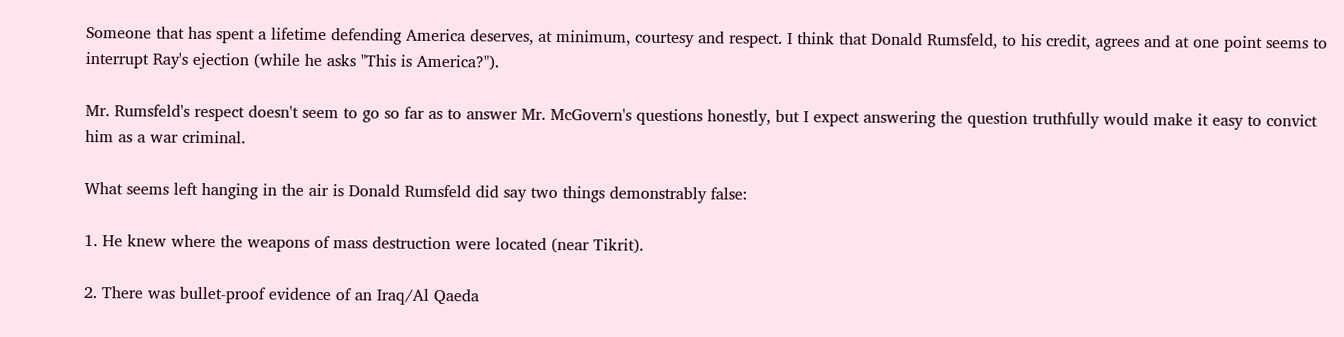Someone that has spent a lifetime defending America deserves, at minimum, courtesy and respect. I think that Donald Rumsfeld, to his credit, agrees and at one point seems to interrupt Ray's ejection (while he asks "This is America?").

Mr. Rumsfeld's respect doesn't seem to go so far as to answer Mr. McGovern's questions honestly, but I expect answering the question truthfully would make it easy to convict him as a war criminal.

What seems left hanging in the air is Donald Rumsfeld did say two things demonstrably false:

1. He knew where the weapons of mass destruction were located (near Tikrit).

2. There was bullet-proof evidence of an Iraq/Al Qaeda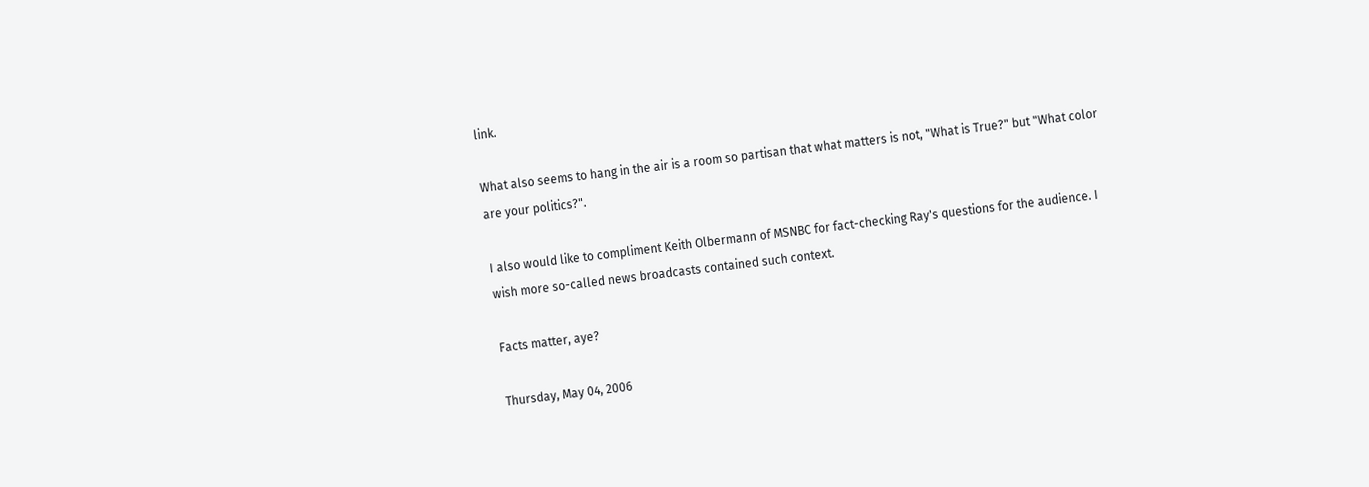link.

What also seems to hang in the air is a room so partisan that what matters is not, "What is True?" but "What color are your politics?".

I also would like to compliment Keith Olbermann of MSNBC for fact-checking Ray's questions for the audience. I wish more so-called news broadcasts contained such context.

Facts matter, aye?

Thursday, May 04, 2006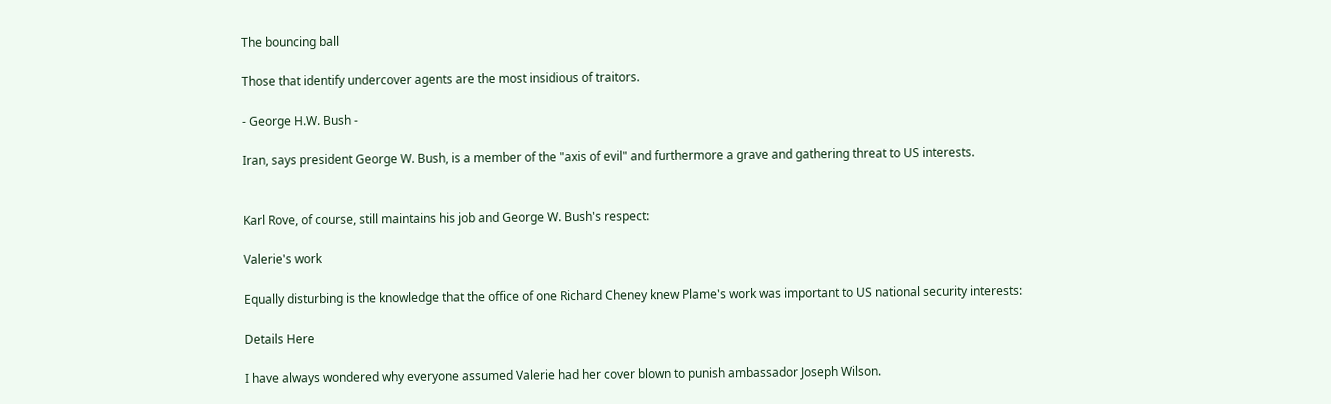The bouncing ball

Those that identify undercover agents are the most insidious of traitors.

- George H.W. Bush -

Iran, says president George W. Bush, is a member of the "axis of evil" and furthermore a grave and gathering threat to US interests.


Karl Rove, of course, still maintains his job and George W. Bush's respect:

Valerie's work

Equally disturbing is the knowledge that the office of one Richard Cheney knew Plame's work was important to US national security interests:

Details Here

I have always wondered why everyone assumed Valerie had her cover blown to punish ambassador Joseph Wilson.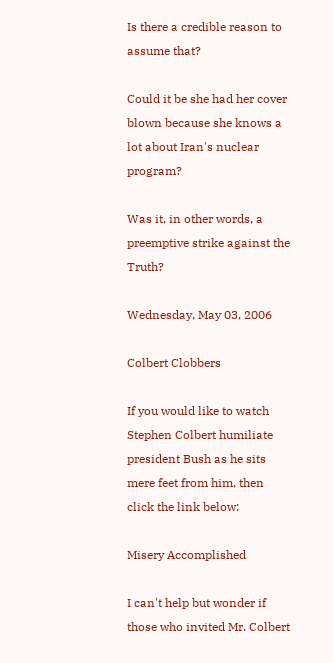Is there a credible reason to assume that?

Could it be she had her cover blown because she knows a lot about Iran's nuclear program?

Was it, in other words, a preemptive strike against the Truth?

Wednesday, May 03, 2006

Colbert Clobbers

If you would like to watch Stephen Colbert humiliate president Bush as he sits mere feet from him, then click the link below:

Misery Accomplished

I can't help but wonder if those who invited Mr. Colbert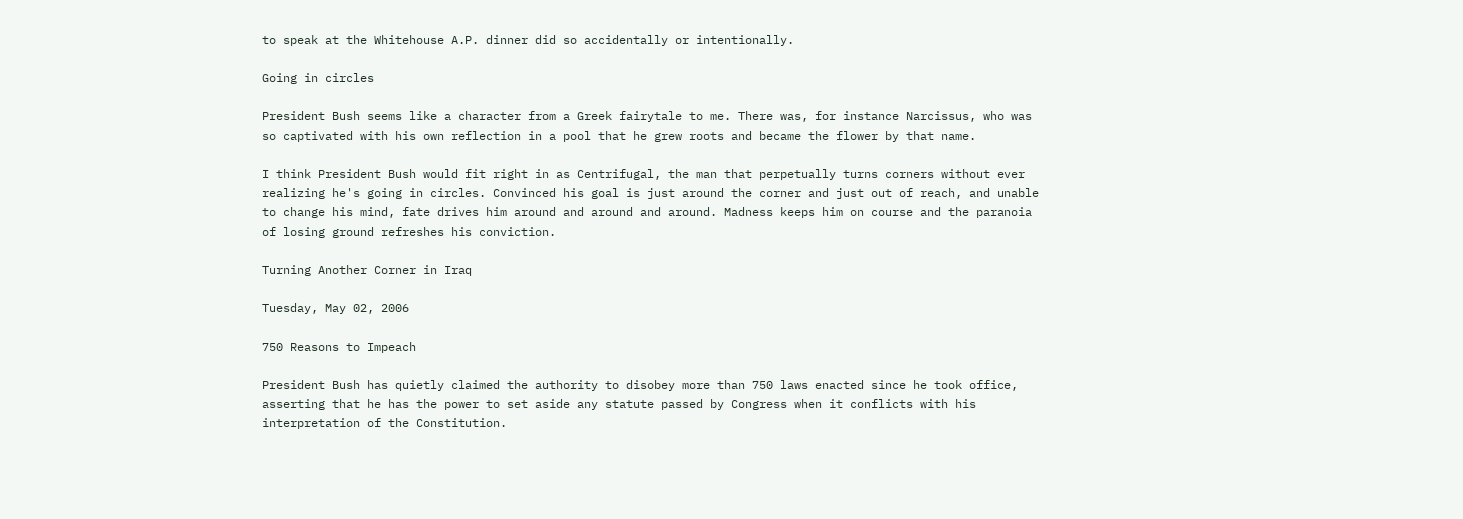to speak at the Whitehouse A.P. dinner did so accidentally or intentionally.

Going in circles

President Bush seems like a character from a Greek fairytale to me. There was, for instance Narcissus, who was so captivated with his own reflection in a pool that he grew roots and became the flower by that name.

I think President Bush would fit right in as Centrifugal, the man that perpetually turns corners without ever realizing he's going in circles. Convinced his goal is just around the corner and just out of reach, and unable to change his mind, fate drives him around and around and around. Madness keeps him on course and the paranoia of losing ground refreshes his conviction.

Turning Another Corner in Iraq

Tuesday, May 02, 2006

750 Reasons to Impeach

President Bush has quietly claimed the authority to disobey more than 750 laws enacted since he took office, asserting that he has the power to set aside any statute passed by Congress when it conflicts with his interpretation of the Constitution.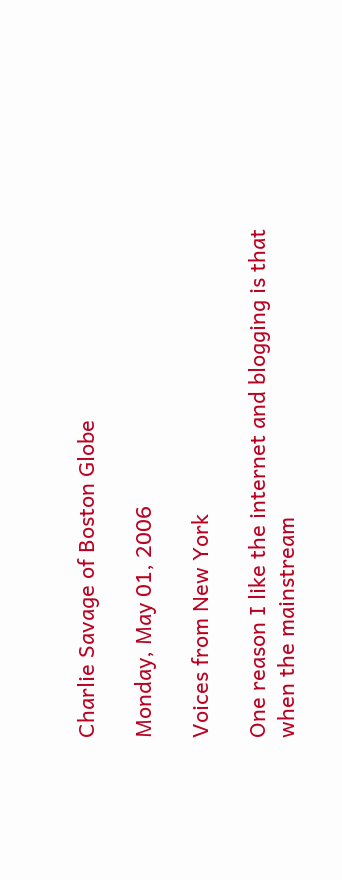Charlie Savage of Boston Globe

Monday, May 01, 2006

Voices from New York

One reason I like the internet and blogging is that when the mainstream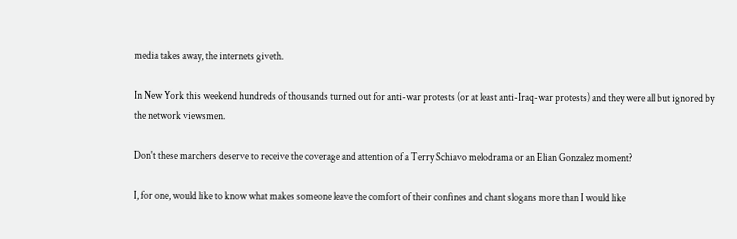media takes away, the internets giveth.

In New York this weekend hundreds of thousands turned out for anti-war protests (or at least anti-Iraq-war protests) and they were all but ignored by the network viewsmen.

Don't these marchers deserve to receive the coverage and attention of a Terry Schiavo melodrama or an Elian Gonzalez moment?

I, for one, would like to know what makes someone leave the comfort of their confines and chant slogans more than I would like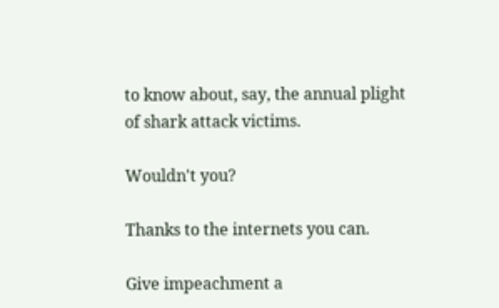to know about, say, the annual plight of shark attack victims.

Wouldn't you?

Thanks to the internets you can.

Give impeachment a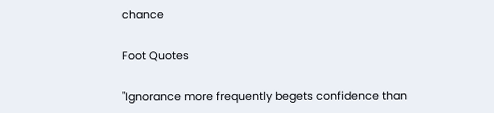chance

Foot Quotes

"Ignorance more frequently begets confidence than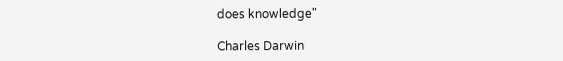does knowledge"

Charles Darwin